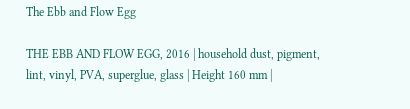The Ebb and Flow Egg

THE EBB AND FLOW EGG, 2016 | household dust, pigment, lint, vinyl, PVA, superglue, glass | Height 160 mm |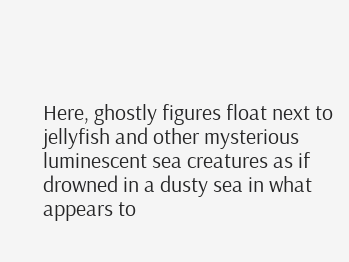Here, ghostly figures float next to jellyfish and other mysterious luminescent sea creatures as if drowned in a dusty sea in what appears to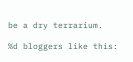be a dry terrarium.

%d bloggers like this: